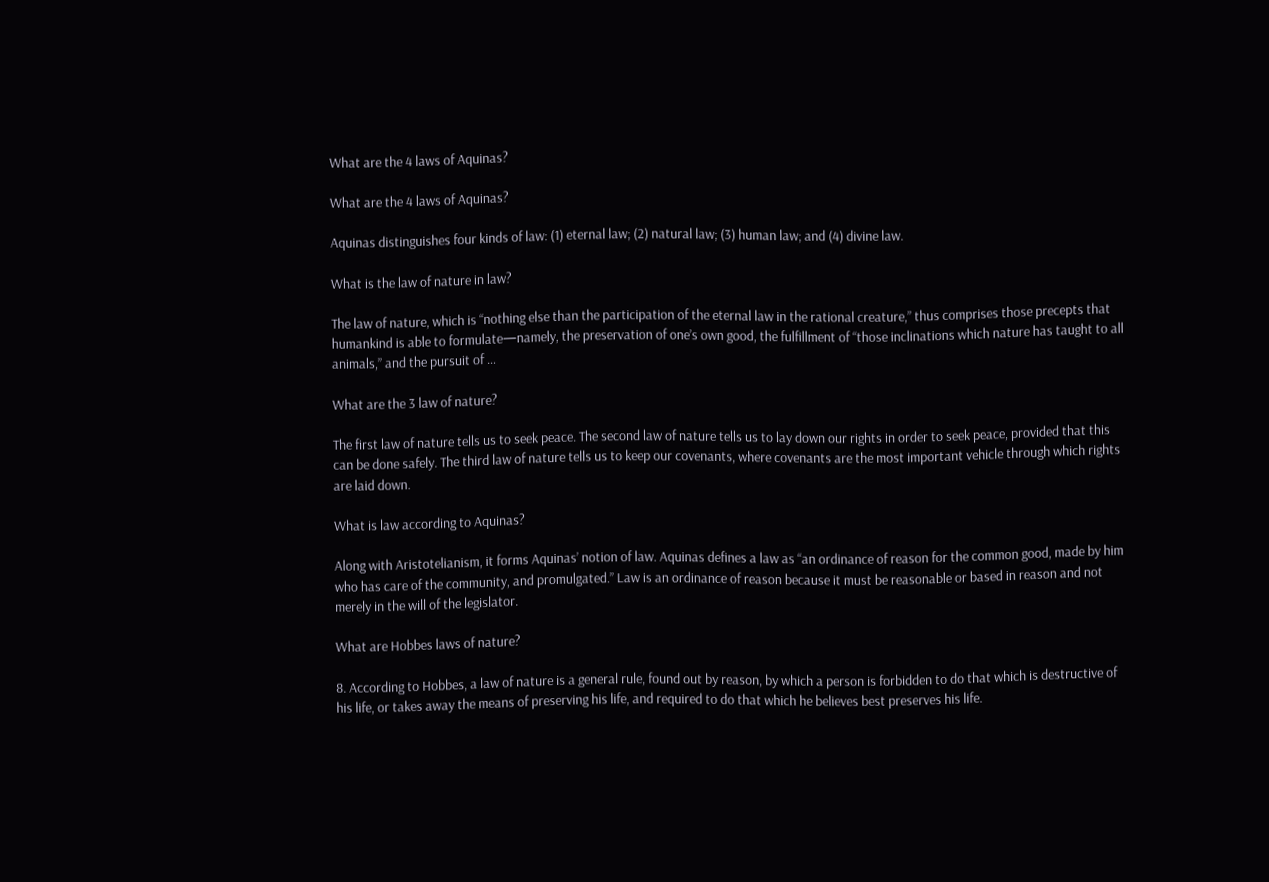What are the 4 laws of Aquinas?

What are the 4 laws of Aquinas?

Aquinas distinguishes four kinds of law: (1) eternal law; (2) natural law; (3) human law; and (4) divine law.

What is the law of nature in law?

The law of nature, which is “nothing else than the participation of the eternal law in the rational creature,” thus comprises those precepts that humankind is able to formulate—namely, the preservation of one’s own good, the fulfillment of “those inclinations which nature has taught to all animals,” and the pursuit of …

What are the 3 law of nature?

The first law of nature tells us to seek peace. The second law of nature tells us to lay down our rights in order to seek peace, provided that this can be done safely. The third law of nature tells us to keep our covenants, where covenants are the most important vehicle through which rights are laid down.

What is law according to Aquinas?

Along with Aristotelianism, it forms Aquinas’ notion of law. Aquinas defines a law as “an ordinance of reason for the common good, made by him who has care of the community, and promulgated.” Law is an ordinance of reason because it must be reasonable or based in reason and not merely in the will of the legislator.

What are Hobbes laws of nature?

8. According to Hobbes, a law of nature is a general rule, found out by reason, by which a person is forbidden to do that which is destructive of his life, or takes away the means of preserving his life, and required to do that which he believes best preserves his life.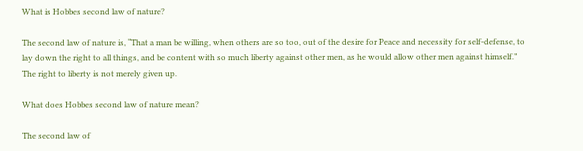What is Hobbes second law of nature?

The second law of nature is, “That a man be willing, when others are so too, out of the desire for Peace and necessity for self-defense, to lay down the right to all things, and be content with so much liberty against other men, as he would allow other men against himself.” The right to liberty is not merely given up.

What does Hobbes second law of nature mean?

The second law of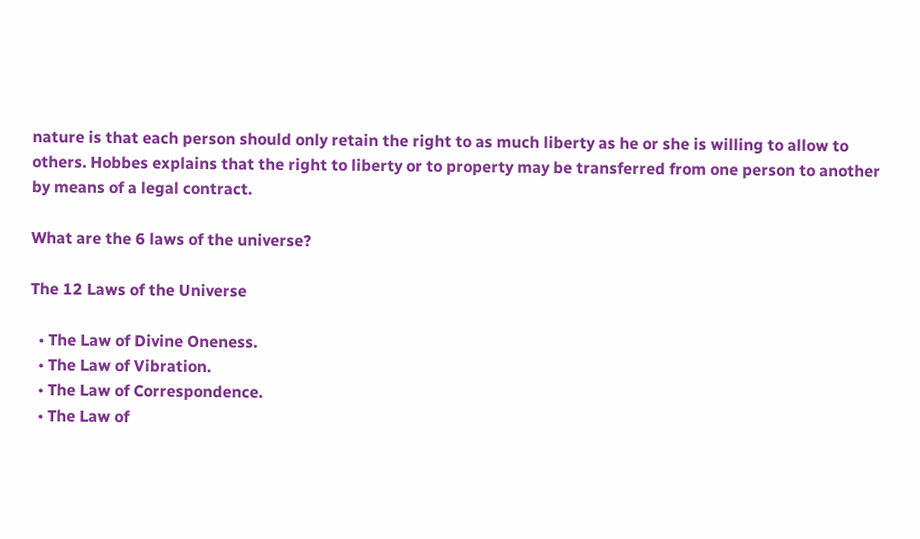nature is that each person should only retain the right to as much liberty as he or she is willing to allow to others. Hobbes explains that the right to liberty or to property may be transferred from one person to another by means of a legal contract.

What are the 6 laws of the universe?

The 12 Laws of the Universe

  • The Law of Divine Oneness.
  • The Law of Vibration.
  • The Law of Correspondence.
  • The Law of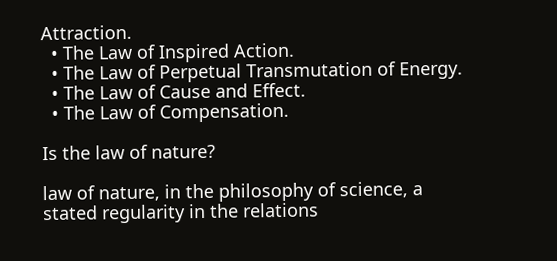Attraction.
  • The Law of Inspired Action.
  • The Law of Perpetual Transmutation of Energy.
  • The Law of Cause and Effect.
  • The Law of Compensation.

Is the law of nature?

law of nature, in the philosophy of science, a stated regularity in the relations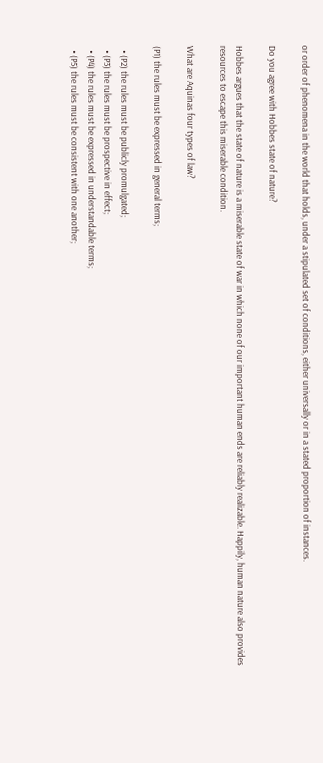or order of phenomena in the world that holds, under a stipulated set of conditions, either universally or in a stated proportion of instances.

Do you agree with Hobbes state of nature?

Hobbes argues that the state of nature is a miserable state of war in which none of our important human ends are reliably realizable. Happily, human nature also provides resources to escape this miserable condition.

What are Aquinas four types of law?

(P1) the rules must be expressed in general terms;

  • (P2) the rules must be publicly promulgated;
  • (P3) the rules must be prospective in effect;
  • (P4) the rules must be expressed in understandable terms;
  • (P5) the rules must be consistent with one another;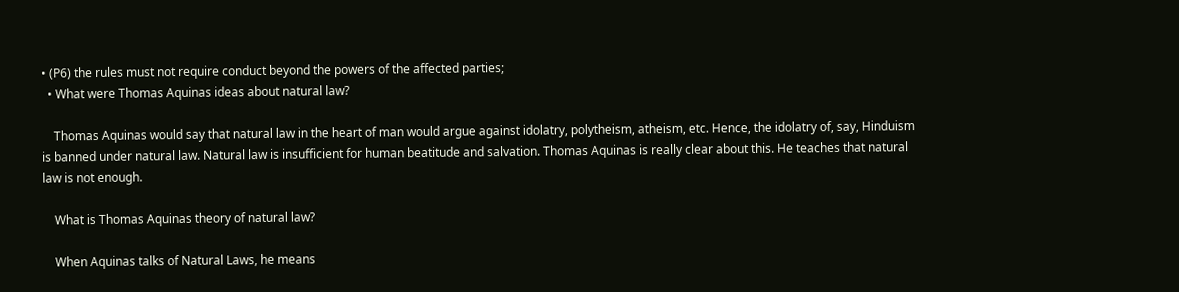• (P6) the rules must not require conduct beyond the powers of the affected parties;
  • What were Thomas Aquinas ideas about natural law?

    Thomas Aquinas would say that natural law in the heart of man would argue against idolatry, polytheism, atheism, etc. Hence, the idolatry of, say, Hinduism is banned under natural law. Natural law is insufficient for human beatitude and salvation. Thomas Aquinas is really clear about this. He teaches that natural law is not enough.

    What is Thomas Aquinas theory of natural law?

    When Aquinas talks of Natural Laws, he means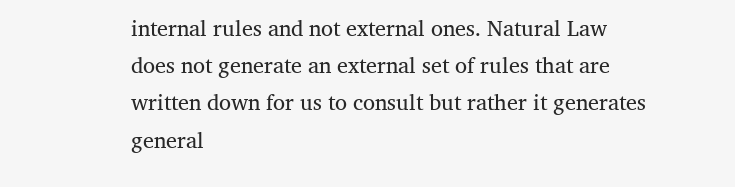internal rules and not external ones. Natural Law does not generate an external set of rules that are written down for us to consult but rather it generates general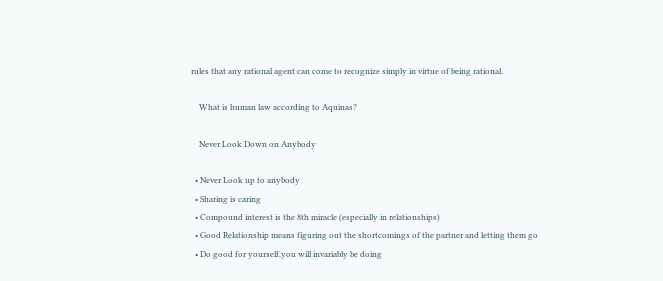rules that any rational agent can come to recognize simply in virtue of being rational.

    What is human law according to Aquinas?

    Never Look Down on Anybody

  • Never Look up to anybody
  • Sharing is caring
  • Compound interest is the 8th miracle (especially in relationships)
  • Good Relationship means figuring out the shortcomings of the partner and letting them go
  • Do good for yourself,you will invariably be doing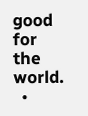good for the world.
  •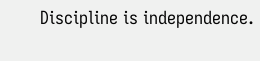Discipline is independence.